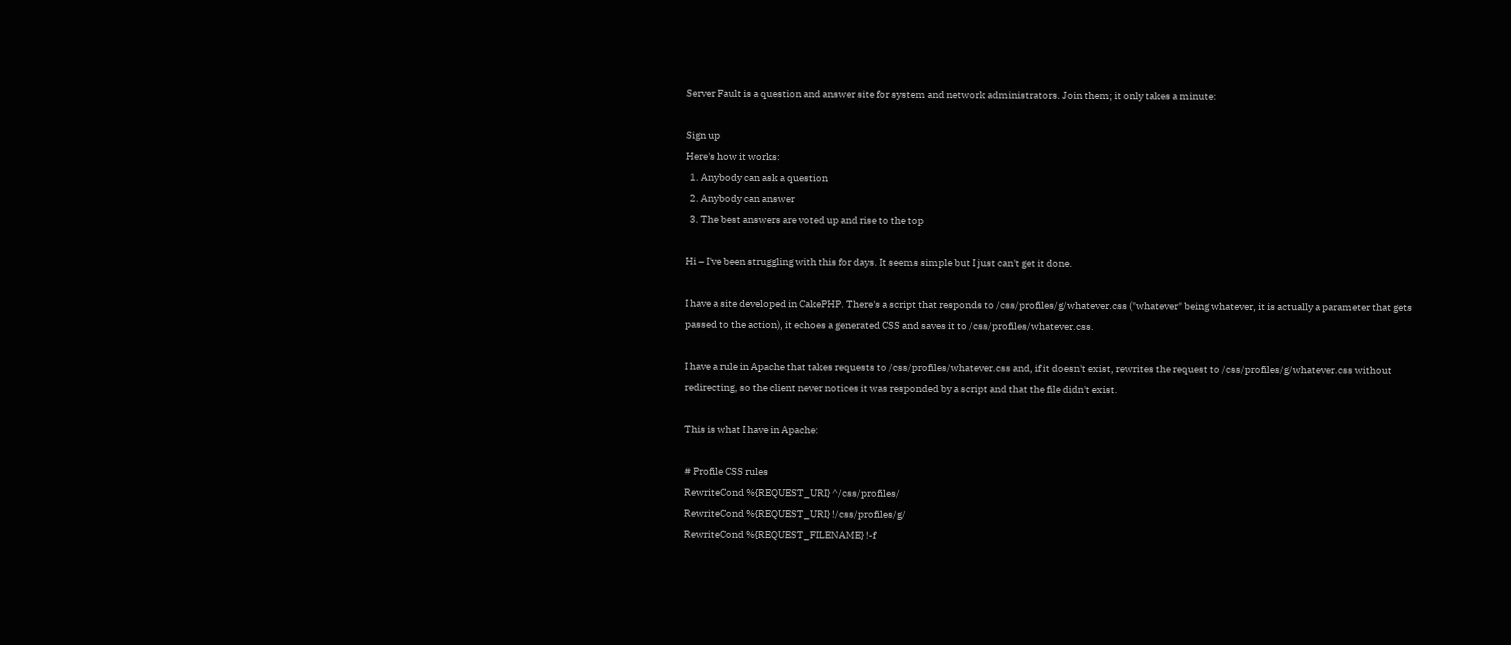Server Fault is a question and answer site for system and network administrators. Join them; it only takes a minute:

Sign up
Here's how it works:
  1. Anybody can ask a question
  2. Anybody can answer
  3. The best answers are voted up and rise to the top

Hi – I've been struggling with this for days. It seems simple but I just can't get it done.

I have a site developed in CakePHP. There's a script that responds to /css/profiles/g/whatever.css ("whatever" being whatever, it is actually a parameter that gets passed to the action), it echoes a generated CSS and saves it to /css/profiles/whatever.css.

I have a rule in Apache that takes requests to /css/profiles/whatever.css and, if it doesn't exist, rewrites the request to /css/profiles/g/whatever.css without redirecting, so the client never notices it was responded by a script and that the file didn't exist.

This is what I have in Apache:

# Profile CSS rules
RewriteCond %{REQUEST_URI} ^/css/profiles/
RewriteCond %{REQUEST_URI} !/css/profiles/g/
RewriteCond %{REQUEST_FILENAME} !-f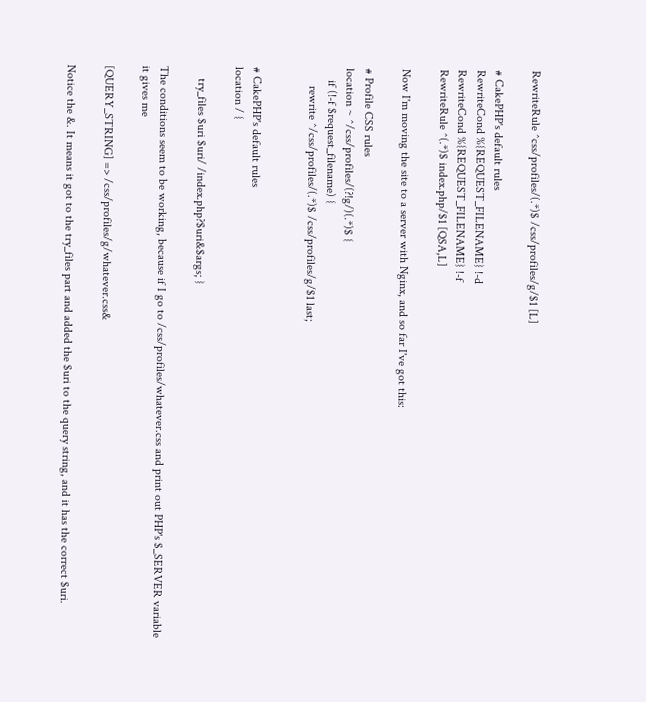RewriteRule ^css/profiles/(.*)$ /css/profiles/g/$1 [L]

# CakePHP's default rules
RewriteCond %{REQUEST_FILENAME} !-d
RewriteCond %{REQUEST_FILENAME} !-f
RewriteRule ^(.*)$ index.php/$1 [QSA,L]

Now I'm moving the site to a server with Nginx, and so far I've got this:

# Profile CSS rules
location ~ ^/css/profiles/(?!g/)(.*)$ {
    if (!-f $request_filename) {
      rewrite ^/css/profiles/(.*)$ /css/profiles/g/$1 last;


# CakePHP's default rules
location / {

    try_files $uri $uri/ /index.php?$uri&$args; }

The conditions seem to be working, because if I go to /css/profiles/whatever.css and print out PHP's $_SERVER variable it gives me

[QUERY_STRING] => /css/profiles/g/whatever.css&

Notice the &. It means it got to the try_files part and added the $uri to the query string, and it has the correct $uri.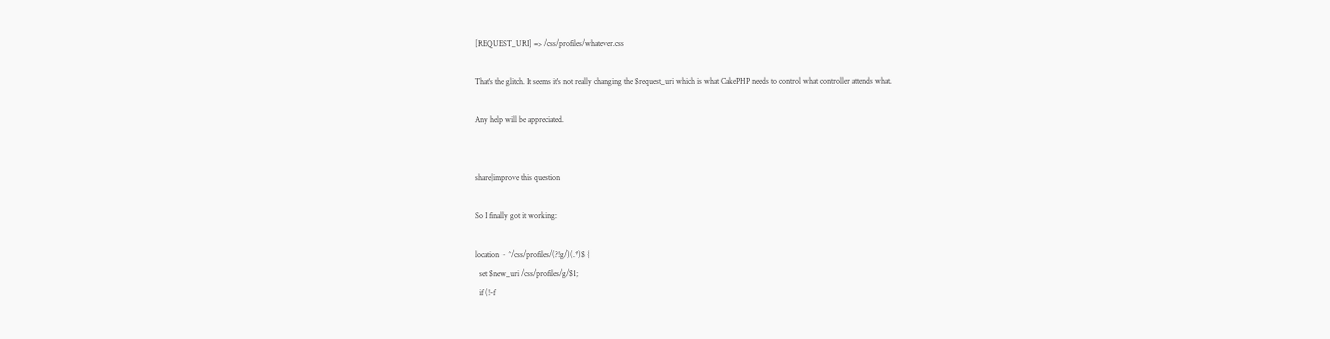[REQUEST_URI] => /css/profiles/whatever.css

That's the glitch. It seems it's not really changing the $request_uri which is what CakePHP needs to control what controller attends what.

Any help will be appreciated.


share|improve this question

So I finally got it working:

location ~ ^/css/profiles/(?!g/)(.*)$ {
  set $new_uri /css/profiles/g/$1;
  if (!-f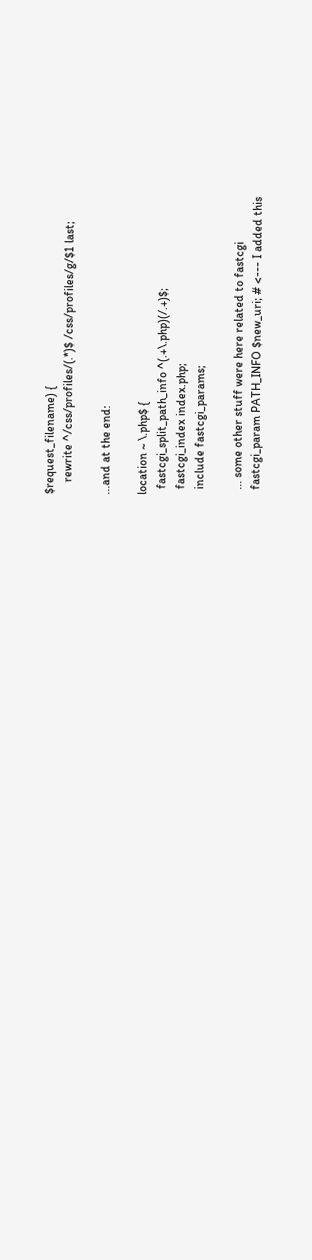$request_filename) {
    rewrite ^/css/profiles/(.*)$ /css/profiles/g/$1 last;

...and at the end:

location ~ \.php$ {
  fastcgi_split_path_info ^(.+\.php)(/.+)$;
  fastcgi_index index.php;
  include fastcgi_params;

  ... some other stuff were here related to fastcgi
  fastcgi_param PATH_INFO $new_uri; # <--- I added this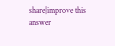share|improve this answer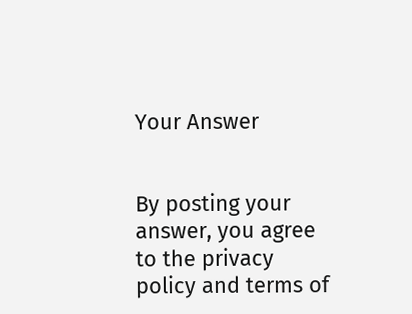Your Answer


By posting your answer, you agree to the privacy policy and terms of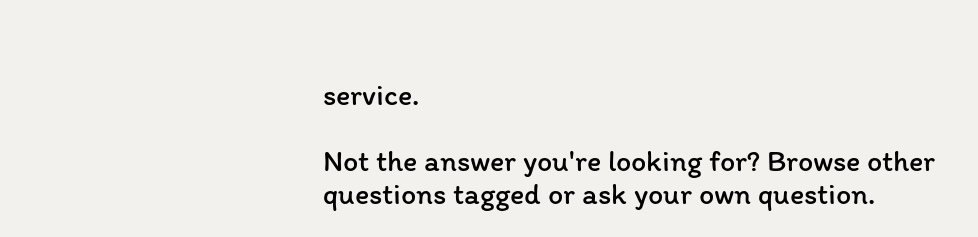service.

Not the answer you're looking for? Browse other questions tagged or ask your own question.